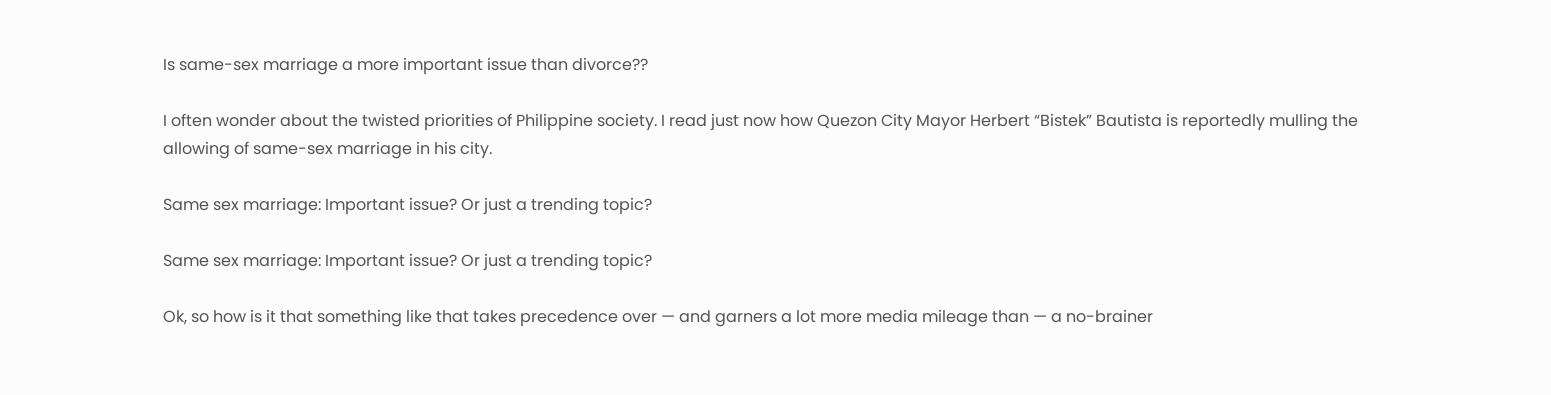Is same-sex marriage a more important issue than divorce??

I often wonder about the twisted priorities of Philippine society. I read just now how Quezon City Mayor Herbert “Bistek” Bautista is reportedly mulling the allowing of same-sex marriage in his city.

Same sex marriage: Important issue? Or just a trending topic?

Same sex marriage: Important issue? Or just a trending topic?

Ok, so how is it that something like that takes precedence over — and garners a lot more media mileage than — a no-brainer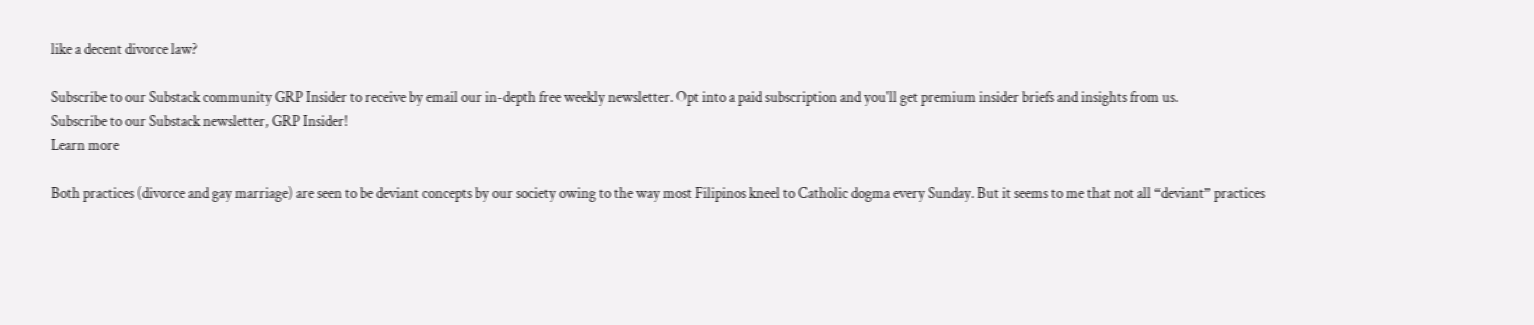like a decent divorce law?

Subscribe to our Substack community GRP Insider to receive by email our in-depth free weekly newsletter. Opt into a paid subscription and you'll get premium insider briefs and insights from us.
Subscribe to our Substack newsletter, GRP Insider!
Learn more

Both practices (divorce and gay marriage) are seen to be deviant concepts by our society owing to the way most Filipinos kneel to Catholic dogma every Sunday. But it seems to me that not all “deviant” practices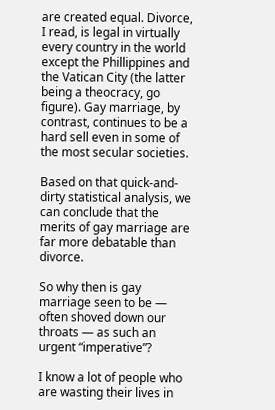are created equal. Divorce, I read, is legal in virtually every country in the world except the Phillippines and the Vatican City (the latter being a theocracy, go figure). Gay marriage, by contrast, continues to be a hard sell even in some of the most secular societies.

Based on that quick-and-dirty statistical analysis, we can conclude that the merits of gay marriage are far more debatable than divorce.

So why then is gay marriage seen to be — often shoved down our throats — as such an urgent “imperative”?

I know a lot of people who are wasting their lives in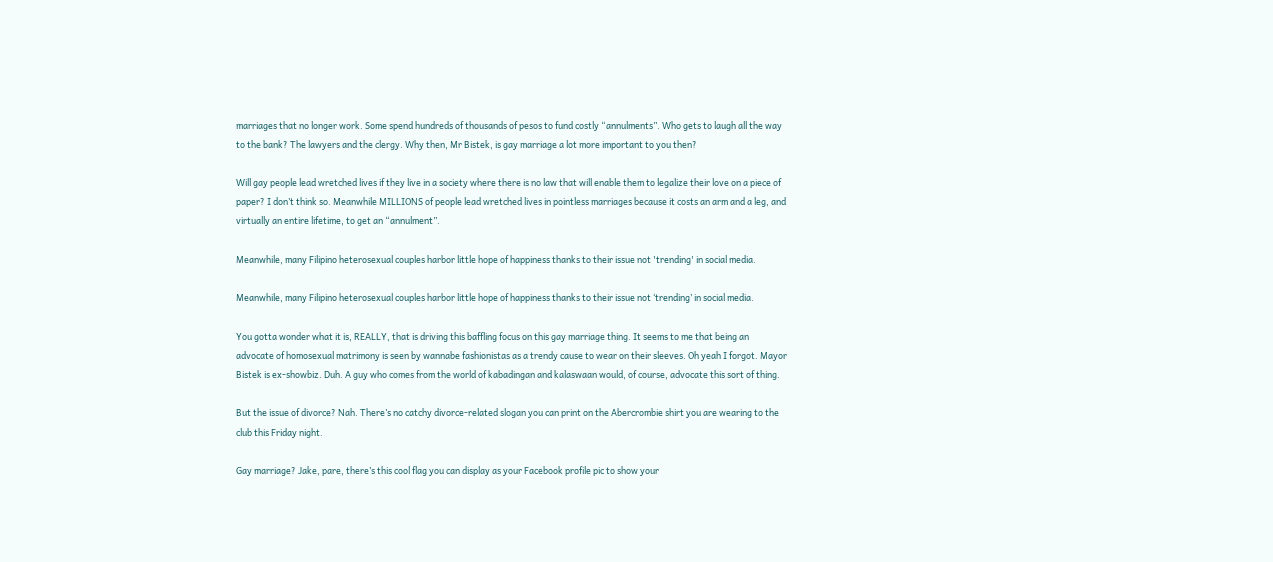marriages that no longer work. Some spend hundreds of thousands of pesos to fund costly “annulments”. Who gets to laugh all the way to the bank? The lawyers and the clergy. Why then, Mr Bistek, is gay marriage a lot more important to you then?

Will gay people lead wretched lives if they live in a society where there is no law that will enable them to legalize their love on a piece of paper? I don’t think so. Meanwhile MILLIONS of people lead wretched lives in pointless marriages because it costs an arm and a leg, and virtually an entire lifetime, to get an “annulment”.

Meanwhile, many Filipino heterosexual couples harbor little hope of happiness thanks to their issue not 'trending' in social media.

Meanwhile, many Filipino heterosexual couples harbor little hope of happiness thanks to their issue not ‘trending’ in social media.

You gotta wonder what it is, REALLY, that is driving this baffling focus on this gay marriage thing. It seems to me that being an advocate of homosexual matrimony is seen by wannabe fashionistas as a trendy cause to wear on their sleeves. Oh yeah I forgot. Mayor Bistek is ex-showbiz. Duh. A guy who comes from the world of kabadingan and kalaswaan would, of course, advocate this sort of thing.

But the issue of divorce? Nah. There’s no catchy divorce-related slogan you can print on the Abercrombie shirt you are wearing to the club this Friday night.

Gay marriage? Jake, pare, there’s this cool flag you can display as your Facebook profile pic to show your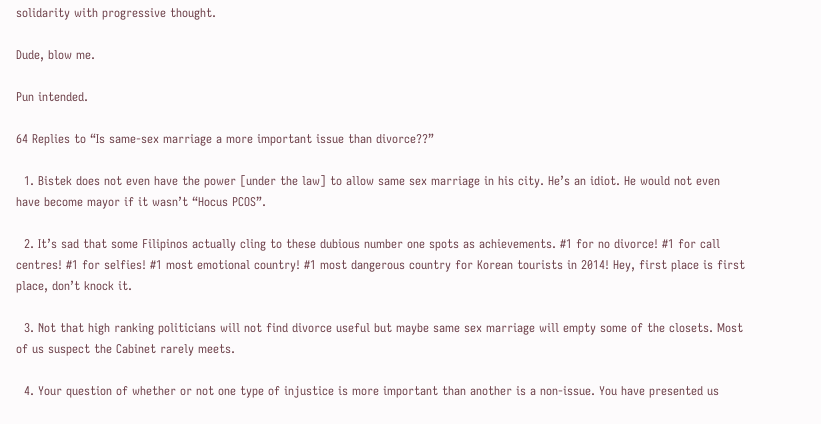solidarity with progressive thought.

Dude, blow me.

Pun intended.

64 Replies to “Is same-sex marriage a more important issue than divorce??”

  1. Bistek does not even have the power [under the law] to allow same sex marriage in his city. He’s an idiot. He would not even have become mayor if it wasn’t “Hocus PCOS”.

  2. It’s sad that some Filipinos actually cling to these dubious number one spots as achievements. #1 for no divorce! #1 for call centres! #1 for selfies! #1 most emotional country! #1 most dangerous country for Korean tourists in 2014! Hey, first place is first place, don’t knock it.

  3. Not that high ranking politicians will not find divorce useful but maybe same sex marriage will empty some of the closets. Most of us suspect the Cabinet rarely meets.

  4. Your question of whether or not one type of injustice is more important than another is a non-issue. You have presented us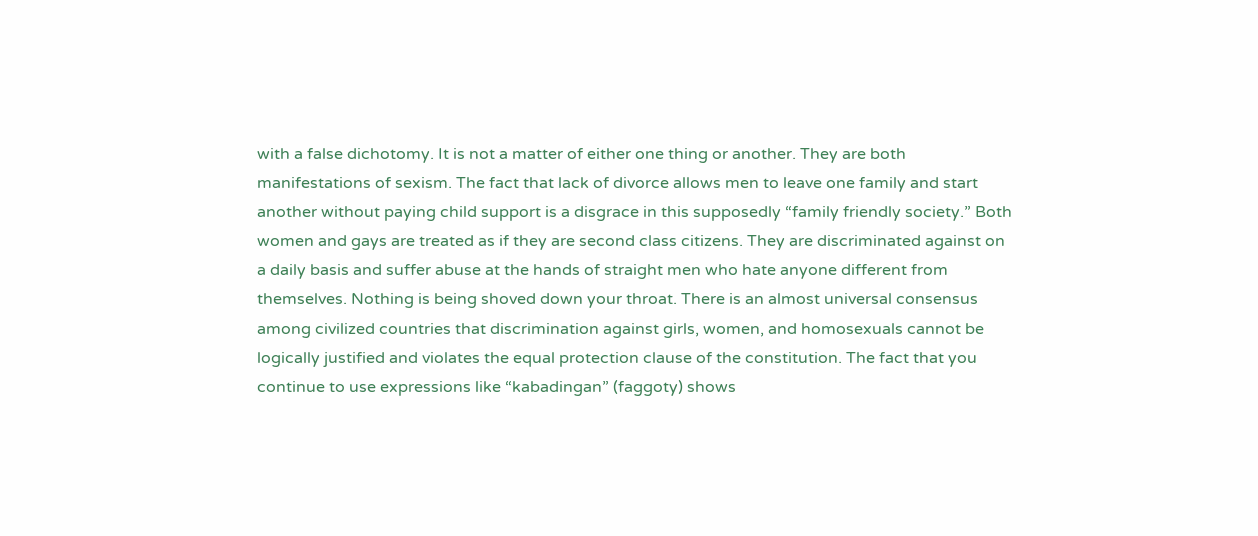with a false dichotomy. It is not a matter of either one thing or another. They are both manifestations of sexism. The fact that lack of divorce allows men to leave one family and start another without paying child support is a disgrace in this supposedly “family friendly society.” Both women and gays are treated as if they are second class citizens. They are discriminated against on a daily basis and suffer abuse at the hands of straight men who hate anyone different from themselves. Nothing is being shoved down your throat. There is an almost universal consensus among civilized countries that discrimination against girls, women, and homosexuals cannot be logically justified and violates the equal protection clause of the constitution. The fact that you continue to use expressions like “kabadingan” (faggoty) shows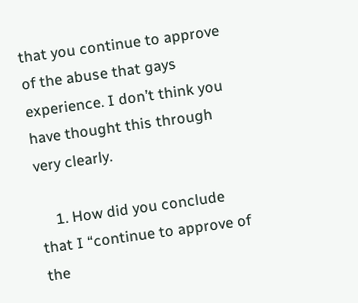that you continue to approve of the abuse that gays experience. I don’t think you have thought this through very clearly.

    1. How did you conclude that I “continue to approve of the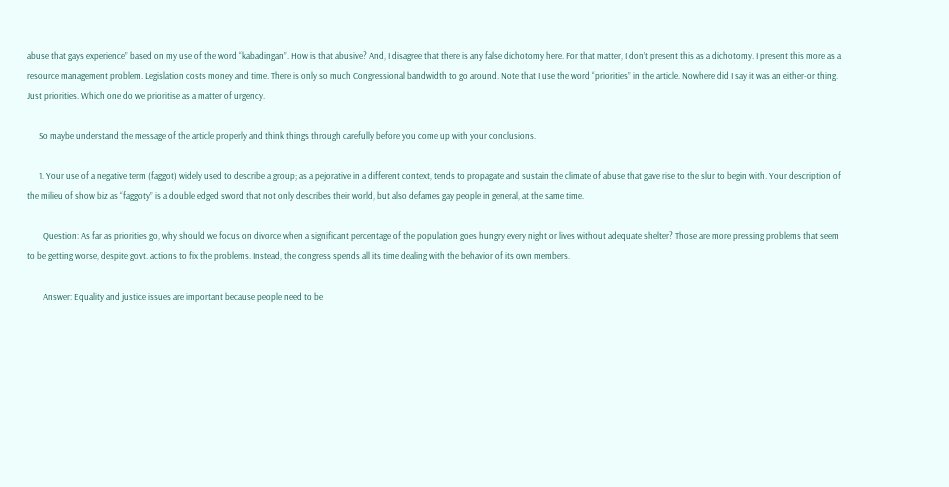abuse that gays experience” based on my use of the word “kabadingan”. How is that abusive? And, I disagree that there is any false dichotomy here. For that matter, I don’t present this as a dichotomy. I present this more as a resource management problem. Legislation costs money and time. There is only so much Congressional bandwidth to go around. Note that I use the word “priorities” in the article. Nowhere did I say it was an either-or thing. Just priorities. Which one do we prioritise as a matter of urgency.

      So maybe understand the message of the article properly and think things through carefully before you come up with your conclusions.

      1. Your use of a negative term (faggot) widely used to describe a group; as a pejorative in a different context, tends to propagate and sustain the climate of abuse that gave rise to the slur to begin with. Your description of the milieu of show biz as “faggoty” is a double edged sword that not only describes their world, but also defames gay people in general, at the same time.

        Question: As far as priorities go, why should we focus on divorce when a significant percentage of the population goes hungry every night or lives without adequate shelter? Those are more pressing problems that seem to be getting worse, despite govt. actions to fix the problems. Instead, the congress spends all its time dealing with the behavior of its own members.

        Answer: Equality and justice issues are important because people need to be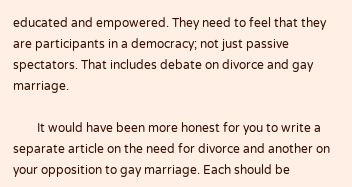educated and empowered. They need to feel that they are participants in a democracy; not just passive spectators. That includes debate on divorce and gay marriage.

        It would have been more honest for you to write a separate article on the need for divorce and another on your opposition to gay marriage. Each should be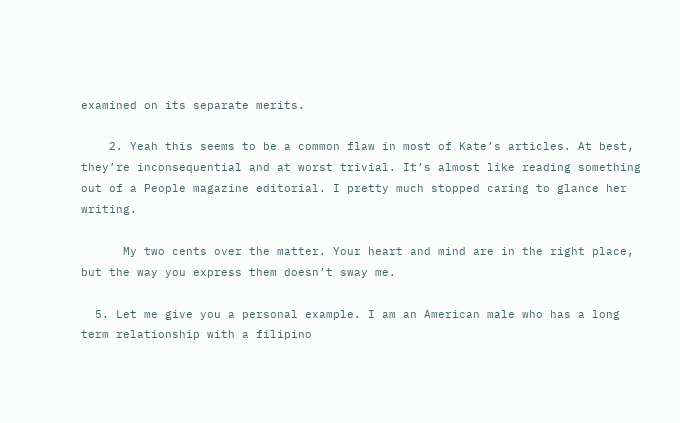examined on its separate merits.

    2. Yeah this seems to be a common flaw in most of Kate’s articles. At best, they’re inconsequential and at worst trivial. It’s almost like reading something out of a People magazine editorial. I pretty much stopped caring to glance her writing.

      My two cents over the matter. Your heart and mind are in the right place, but the way you express them doesn’t sway me.

  5. Let me give you a personal example. I am an American male who has a long term relationship with a filipino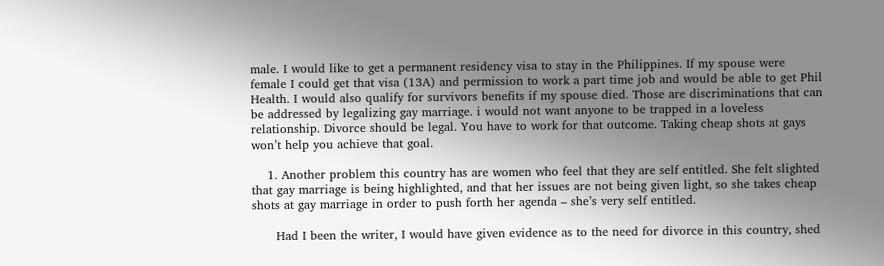male. I would like to get a permanent residency visa to stay in the Philippines. If my spouse were female I could get that visa (13A) and permission to work a part time job and would be able to get Phil Health. I would also qualify for survivors benefits if my spouse died. Those are discriminations that can be addressed by legalizing gay marriage. i would not want anyone to be trapped in a loveless relationship. Divorce should be legal. You have to work for that outcome. Taking cheap shots at gays won’t help you achieve that goal.

    1. Another problem this country has are women who feel that they are self entitled. She felt slighted that gay marriage is being highlighted, and that her issues are not being given light, so she takes cheap shots at gay marriage in order to push forth her agenda – she’s very self entitled.

      Had I been the writer, I would have given evidence as to the need for divorce in this country, shed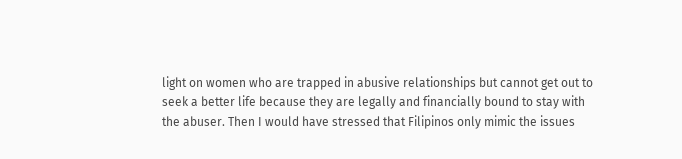light on women who are trapped in abusive relationships but cannot get out to seek a better life because they are legally and financially bound to stay with the abuser. Then I would have stressed that Filipinos only mimic the issues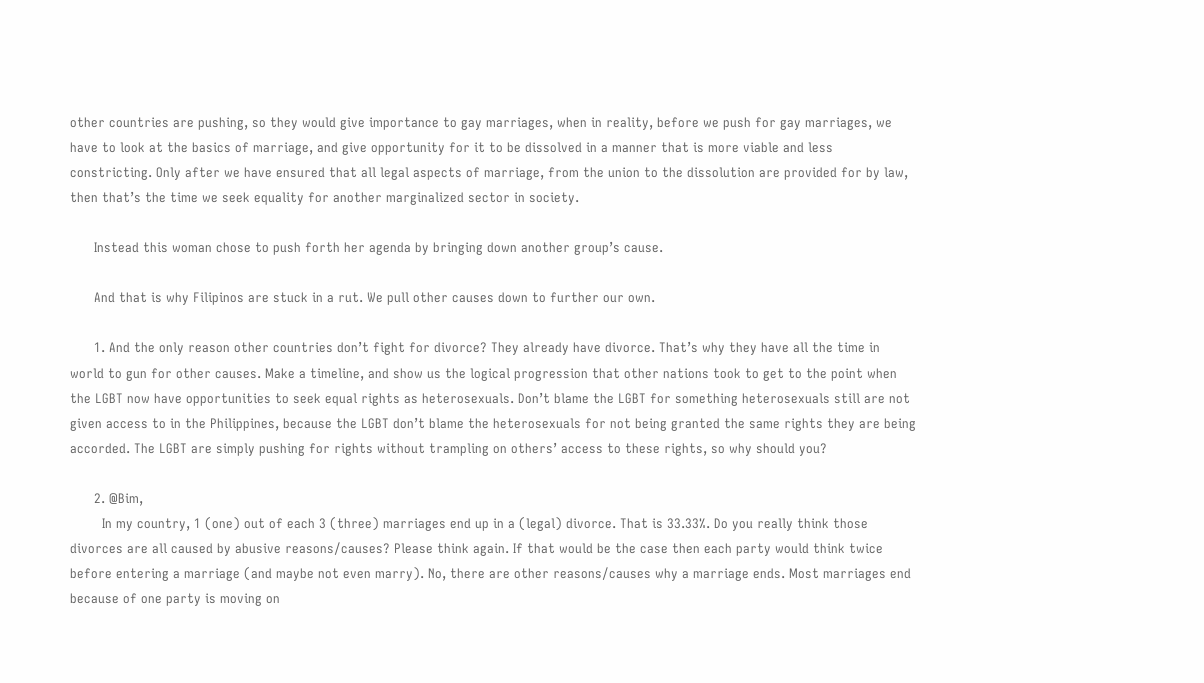other countries are pushing, so they would give importance to gay marriages, when in reality, before we push for gay marriages, we have to look at the basics of marriage, and give opportunity for it to be dissolved in a manner that is more viable and less constricting. Only after we have ensured that all legal aspects of marriage, from the union to the dissolution are provided for by law, then that’s the time we seek equality for another marginalized sector in society.

      Instead this woman chose to push forth her agenda by bringing down another group’s cause.

      And that is why Filipinos are stuck in a rut. We pull other causes down to further our own.

      1. And the only reason other countries don’t fight for divorce? They already have divorce. That’s why they have all the time in world to gun for other causes. Make a timeline, and show us the logical progression that other nations took to get to the point when the LGBT now have opportunities to seek equal rights as heterosexuals. Don’t blame the LGBT for something heterosexuals still are not given access to in the Philippines, because the LGBT don’t blame the heterosexuals for not being granted the same rights they are being accorded. The LGBT are simply pushing for rights without trampling on others’ access to these rights, so why should you?

      2. @Bim,
        In my country, 1 (one) out of each 3 (three) marriages end up in a (legal) divorce. That is 33.33%. Do you really think those divorces are all caused by abusive reasons/causes? Please think again. If that would be the case then each party would think twice before entering a marriage (and maybe not even marry). No, there are other reasons/causes why a marriage ends. Most marriages end because of one party is moving on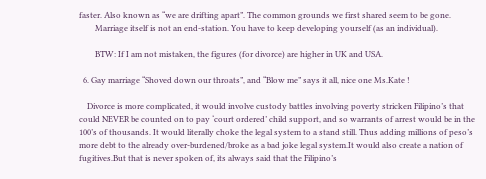faster. Also known as “we are drifting apart”. The common grounds we first shared seem to be gone.
        Marriage itself is not an end-station. You have to keep developing yourself (as an individual).

        BTW: If I am not mistaken, the figures (for divorce) are higher in UK and USA.

  6. Gay marriage “Shoved down our throats”, and “Blow me” says it all, nice one Ms.Kate !

    Divorce is more complicated, it would involve custody battles involving poverty stricken Filipino’s that could NEVER be counted on to pay ‘court ordered’ child support, and so warrants of arrest would be in the 100’s of thousands. It would literally choke the legal system to a stand still. Thus adding millions of peso’s more debt to the already over-burdened/broke as a bad joke legal system.It would also create a nation of fugitives.But that is never spoken of, its always said that the Filipino’s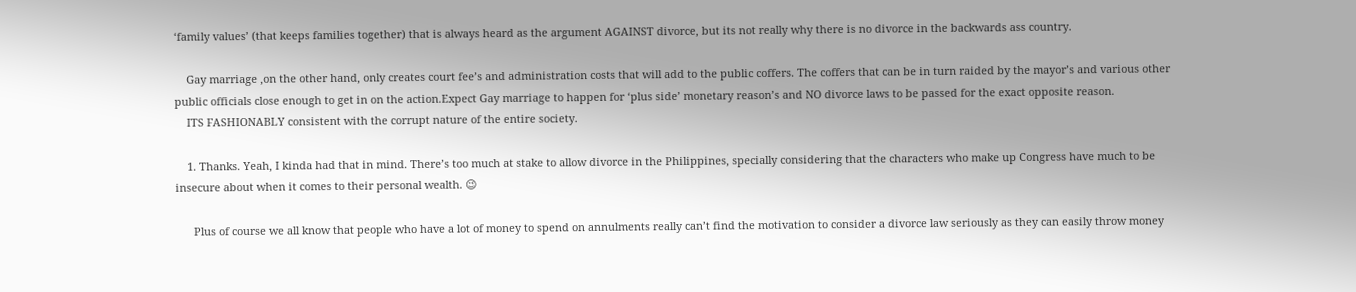‘family values’ (that keeps families together) that is always heard as the argument AGAINST divorce, but its not really why there is no divorce in the backwards ass country.

    Gay marriage ,on the other hand, only creates court fee’s and administration costs that will add to the public coffers. The coffers that can be in turn raided by the mayor’s and various other public officials close enough to get in on the action.Expect Gay marriage to happen for ‘plus side’ monetary reason’s and NO divorce laws to be passed for the exact opposite reason.
    ITS FASHIONABLY consistent with the corrupt nature of the entire society.

    1. Thanks. Yeah, I kinda had that in mind. There’s too much at stake to allow divorce in the Philippines, specially considering that the characters who make up Congress have much to be insecure about when it comes to their personal wealth. 😉

      Plus of course we all know that people who have a lot of money to spend on annulments really can’t find the motivation to consider a divorce law seriously as they can easily throw money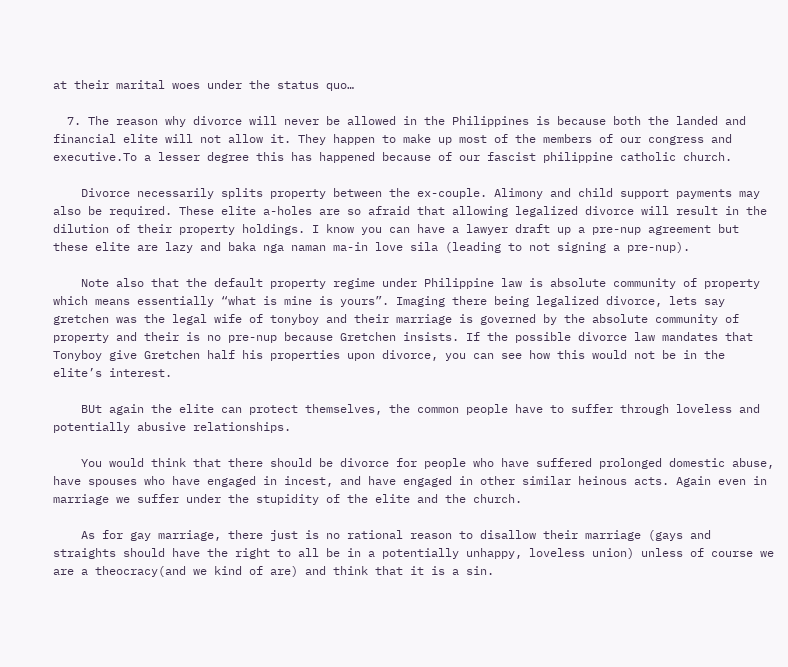at their marital woes under the status quo…

  7. The reason why divorce will never be allowed in the Philippines is because both the landed and financial elite will not allow it. They happen to make up most of the members of our congress and executive.To a lesser degree this has happened because of our fascist philippine catholic church.

    Divorce necessarily splits property between the ex-couple. Alimony and child support payments may also be required. These elite a-holes are so afraid that allowing legalized divorce will result in the dilution of their property holdings. I know you can have a lawyer draft up a pre-nup agreement but these elite are lazy and baka nga naman ma-in love sila (leading to not signing a pre-nup).

    Note also that the default property regime under Philippine law is absolute community of property which means essentially “what is mine is yours”. Imaging there being legalized divorce, lets say gretchen was the legal wife of tonyboy and their marriage is governed by the absolute community of property and their is no pre-nup because Gretchen insists. If the possible divorce law mandates that Tonyboy give Gretchen half his properties upon divorce, you can see how this would not be in the elite’s interest.

    BUt again the elite can protect themselves, the common people have to suffer through loveless and potentially abusive relationships.

    You would think that there should be divorce for people who have suffered prolonged domestic abuse, have spouses who have engaged in incest, and have engaged in other similar heinous acts. Again even in marriage we suffer under the stupidity of the elite and the church.

    As for gay marriage, there just is no rational reason to disallow their marriage (gays and straights should have the right to all be in a potentially unhappy, loveless union) unless of course we are a theocracy(and we kind of are) and think that it is a sin.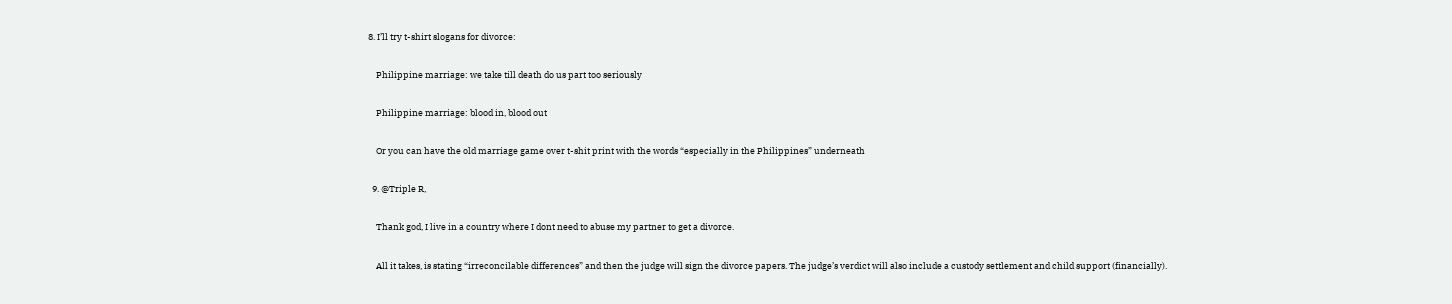8. I’ll try t-shirt slogans for divorce:

    Philippine marriage: we take till death do us part too seriously

    Philippine marriage: blood in, blood out

    Or you can have the old marriage game over t-shit print with the words “especially in the Philippines” underneath

  9. @Triple R,

    Thank god, I live in a country where I dont need to abuse my partner to get a divorce.

    All it takes, is stating “irreconcilable differences” and then the judge will sign the divorce papers. The judge’s verdict will also include a custody settlement and child support (financially).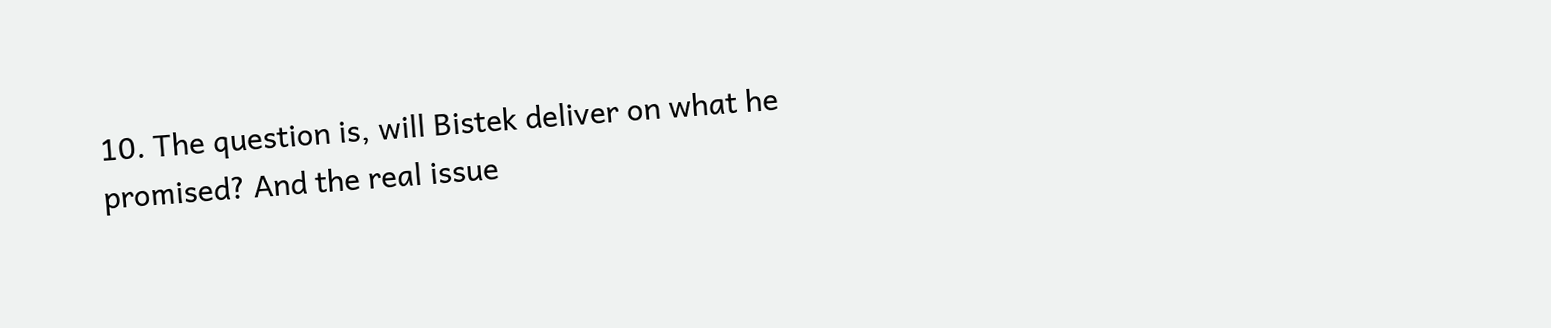10. The question is, will Bistek deliver on what he promised? And the real issue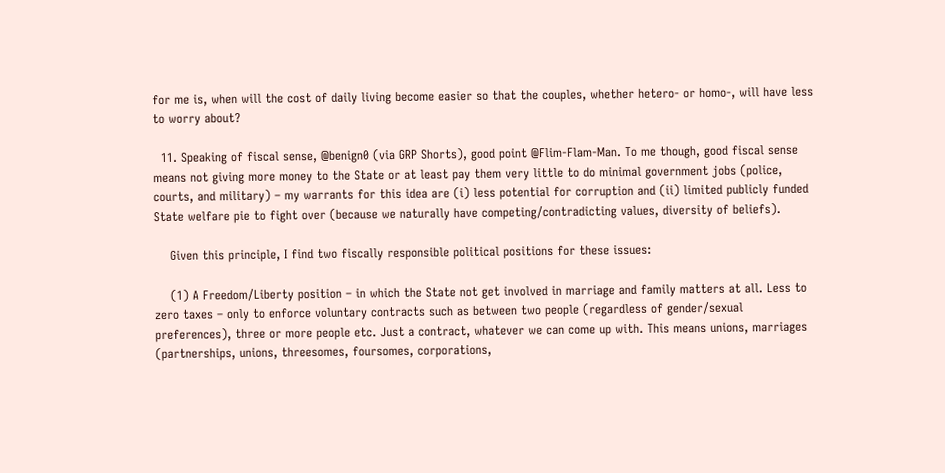for me is, when will the cost of daily living become easier so that the couples, whether hetero- or homo-, will have less to worry about?

  11. Speaking of fiscal sense, @benign0 (via GRP Shorts), good point @Flim-Flam-Man. To me though, good fiscal sense means not giving more money to the State or at least pay them very little to do minimal government jobs (police, courts, and military) – my warrants for this idea are (i) less potential for corruption and (ii) limited publicly funded State welfare pie to fight over (because we naturally have competing/contradicting values, diversity of beliefs).

    Given this principle, I find two fiscally responsible political positions for these issues:

    (1) A Freedom/Liberty position – in which the State not get involved in marriage and family matters at all. Less to zero taxes – only to enforce voluntary contracts such as between two people (regardless of gender/sexual preferences), three or more people etc. Just a contract, whatever we can come up with. This means unions, marriages (partnerships, unions, threesomes, foursomes, corporations,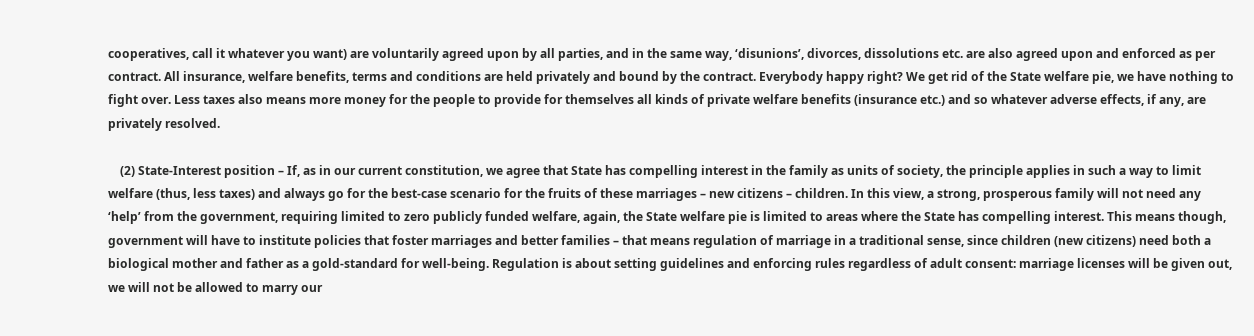cooperatives, call it whatever you want) are voluntarily agreed upon by all parties, and in the same way, ‘disunions’, divorces, dissolutions etc. are also agreed upon and enforced as per contract. All insurance, welfare benefits, terms and conditions are held privately and bound by the contract. Everybody happy right? We get rid of the State welfare pie, we have nothing to fight over. Less taxes also means more money for the people to provide for themselves all kinds of private welfare benefits (insurance etc.) and so whatever adverse effects, if any, are privately resolved.

    (2) State-Interest position – If, as in our current constitution, we agree that State has compelling interest in the family as units of society, the principle applies in such a way to limit welfare (thus, less taxes) and always go for the best-case scenario for the fruits of these marriages – new citizens – children. In this view, a strong, prosperous family will not need any ‘help’ from the government, requiring limited to zero publicly funded welfare, again, the State welfare pie is limited to areas where the State has compelling interest. This means though, government will have to institute policies that foster marriages and better families – that means regulation of marriage in a traditional sense, since children (new citizens) need both a biological mother and father as a gold-standard for well-being. Regulation is about setting guidelines and enforcing rules regardless of adult consent: marriage licenses will be given out, we will not be allowed to marry our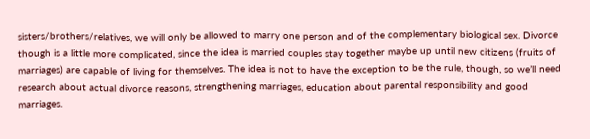sisters/brothers/relatives, we will only be allowed to marry one person and of the complementary biological sex. Divorce though is a little more complicated, since the idea is married couples stay together maybe up until new citizens (fruits of marriages) are capable of living for themselves. The idea is not to have the exception to be the rule, though, so we’ll need research about actual divorce reasons, strengthening marriages, education about parental responsibility and good marriages.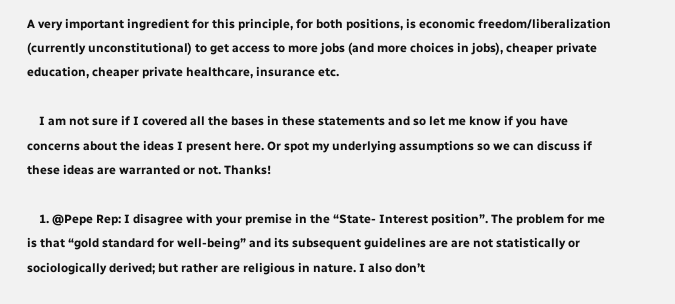A very important ingredient for this principle, for both positions, is economic freedom/liberalization (currently unconstitutional) to get access to more jobs (and more choices in jobs), cheaper private education, cheaper private healthcare, insurance etc.

    I am not sure if I covered all the bases in these statements and so let me know if you have concerns about the ideas I present here. Or spot my underlying assumptions so we can discuss if these ideas are warranted or not. Thanks!

    1. @Pepe Rep: I disagree with your premise in the “State- Interest position”. The problem for me is that “gold standard for well-being” and its subsequent guidelines are are not statistically or sociologically derived; but rather are religious in nature. I also don’t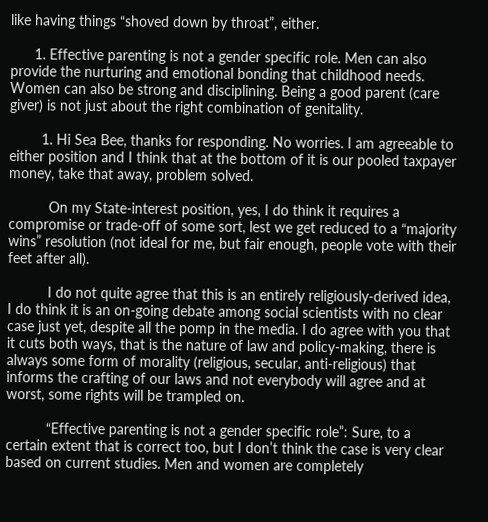like having things “shoved down by throat”, either.

      1. Effective parenting is not a gender specific role. Men can also provide the nurturing and emotional bonding that childhood needs. Women can also be strong and disciplining. Being a good parent (care giver) is not just about the right combination of genitality.

        1. Hi Sea Bee, thanks for responding. No worries. I am agreeable to either position and I think that at the bottom of it is our pooled taxpayer money, take that away, problem solved.

          On my State-interest position, yes, I do think it requires a compromise or trade-off of some sort, lest we get reduced to a “majority wins” resolution (not ideal for me, but fair enough, people vote with their feet after all).

          I do not quite agree that this is an entirely religiously-derived idea, I do think it is an on-going debate among social scientists with no clear case just yet, despite all the pomp in the media. I do agree with you that it cuts both ways, that is the nature of law and policy-making, there is always some form of morality (religious, secular, anti-religious) that informs the crafting of our laws and not everybody will agree and at worst, some rights will be trampled on.

          “Effective parenting is not a gender specific role”: Sure, to a certain extent that is correct too, but I don’t think the case is very clear based on current studies. Men and women are completely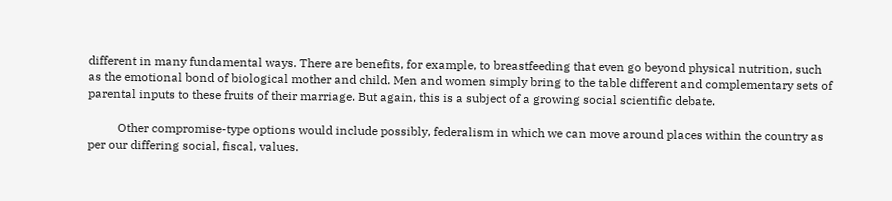different in many fundamental ways. There are benefits, for example, to breastfeeding that even go beyond physical nutrition, such as the emotional bond of biological mother and child. Men and women simply bring to the table different and complementary sets of parental inputs to these fruits of their marriage. But again, this is a subject of a growing social scientific debate.

          Other compromise-type options would include possibly, federalism in which we can move around places within the country as per our differing social, fiscal, values.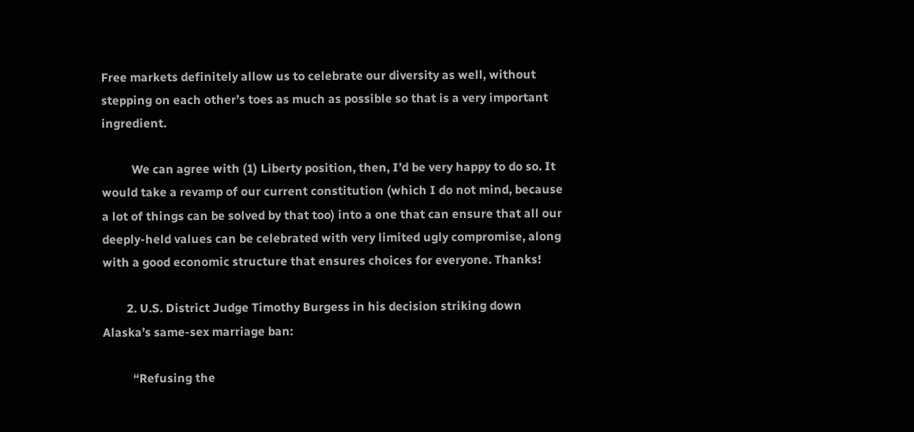Free markets definitely allow us to celebrate our diversity as well, without stepping on each other’s toes as much as possible so that is a very important ingredient.

          We can agree with (1) Liberty position, then, I’d be very happy to do so. It would take a revamp of our current constitution (which I do not mind, because a lot of things can be solved by that too) into a one that can ensure that all our deeply-held values can be celebrated with very limited ugly compromise, along with a good economic structure that ensures choices for everyone. Thanks!

        2. U.S. District Judge Timothy Burgess in his decision striking down Alaska’s same-sex marriage ban:

          “Refusing the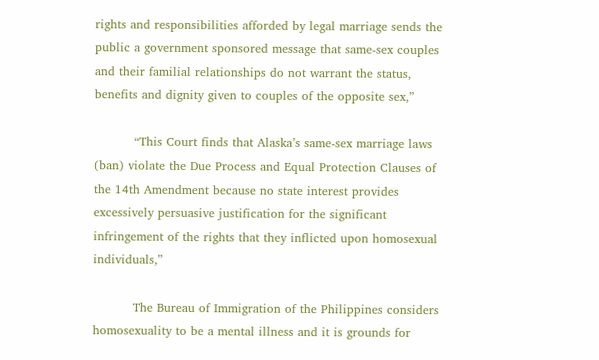rights and responsibilities afforded by legal marriage sends the public a government sponsored message that same-sex couples and their familial relationships do not warrant the status, benefits and dignity given to couples of the opposite sex,”

          “This Court finds that Alaska’s same-sex marriage laws (ban) violate the Due Process and Equal Protection Clauses of the 14th Amendment because no state interest provides excessively persuasive justification for the significant infringement of the rights that they inflicted upon homosexual individuals,”

          The Bureau of Immigration of the Philippines considers homosexuality to be a mental illness and it is grounds for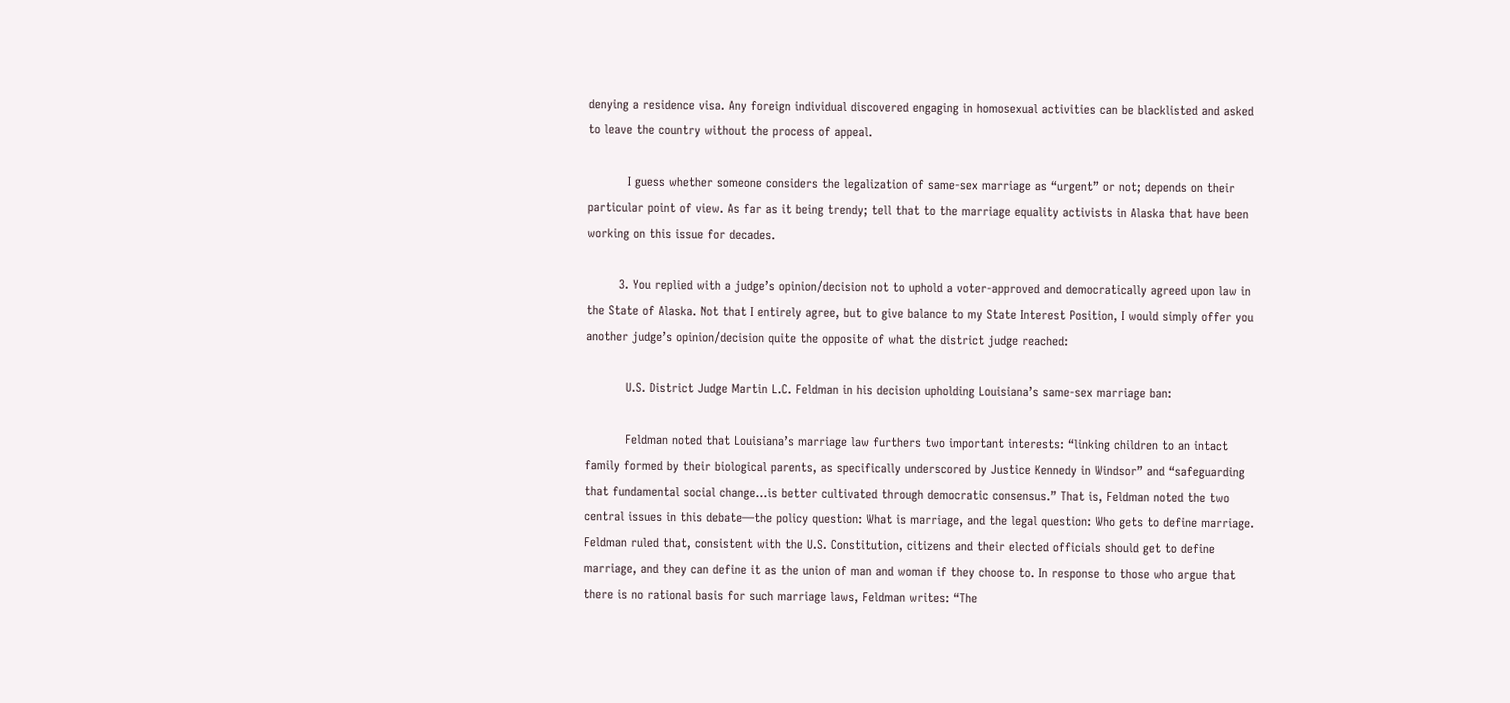denying a residence visa. Any foreign individual discovered engaging in homosexual activities can be blacklisted and asked to leave the country without the process of appeal.

          I guess whether someone considers the legalization of same-sex marriage as “urgent” or not; depends on their particular point of view. As far as it being trendy; tell that to the marriage equality activists in Alaska that have been working on this issue for decades.

        3. You replied with a judge’s opinion/decision not to uphold a voter-approved and democratically agreed upon law in the State of Alaska. Not that I entirely agree, but to give balance to my State Interest Position, I would simply offer you another judge’s opinion/decision quite the opposite of what the district judge reached:

          U.S. District Judge Martin L.C. Feldman in his decision upholding Louisiana’s same-sex marriage ban:

          Feldman noted that Louisiana’s marriage law furthers two important interests: “linking children to an intact family formed by their biological parents, as specifically underscored by Justice Kennedy in Windsor” and “safeguarding that fundamental social change…is better cultivated through democratic consensus.” That is, Feldman noted the two central issues in this debate—the policy question: What is marriage, and the legal question: Who gets to define marriage. Feldman ruled that, consistent with the U.S. Constitution, citizens and their elected officials should get to define marriage, and they can define it as the union of man and woman if they choose to. In response to those who argue that there is no rational basis for such marriage laws, Feldman writes: “The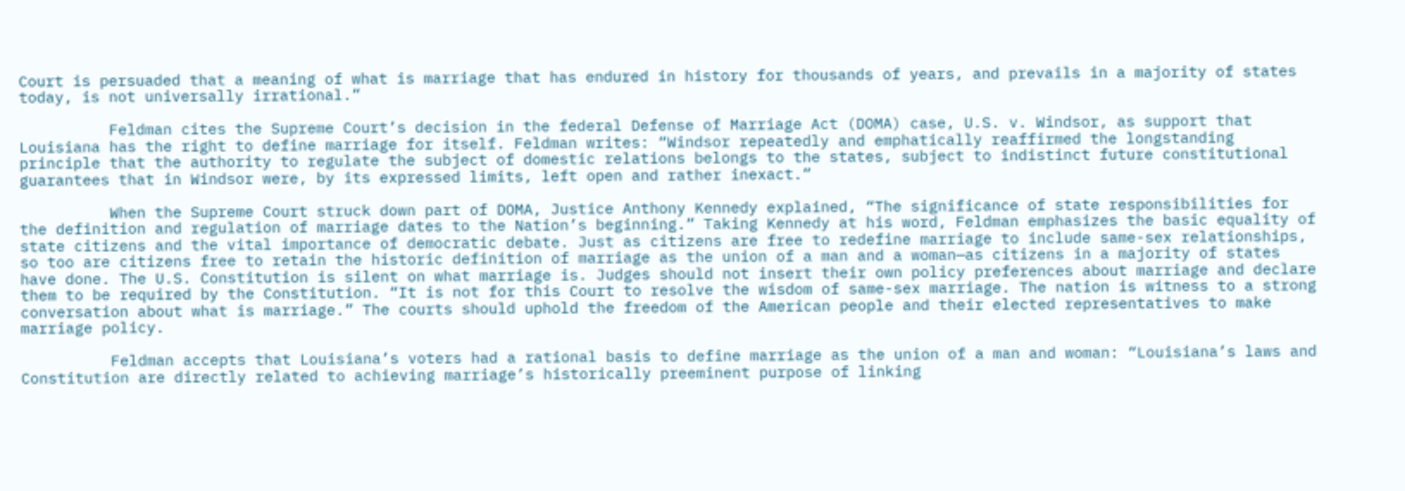Court is persuaded that a meaning of what is marriage that has endured in history for thousands of years, and prevails in a majority of states today, is not universally irrational.”

          Feldman cites the Supreme Court’s decision in the federal Defense of Marriage Act (DOMA) case, U.S. v. Windsor, as support that Louisiana has the right to define marriage for itself. Feldman writes: “Windsor repeatedly and emphatically reaffirmed the longstanding principle that the authority to regulate the subject of domestic relations belongs to the states, subject to indistinct future constitutional guarantees that in Windsor were, by its expressed limits, left open and rather inexact.”

          When the Supreme Court struck down part of DOMA, Justice Anthony Kennedy explained, “The significance of state responsibilities for the definition and regulation of marriage dates to the Nation’s beginning.” Taking Kennedy at his word, Feldman emphasizes the basic equality of state citizens and the vital importance of democratic debate. Just as citizens are free to redefine marriage to include same-sex relationships, so too are citizens free to retain the historic definition of marriage as the union of a man and a woman—as citizens in a majority of states have done. The U.S. Constitution is silent on what marriage is. Judges should not insert their own policy preferences about marriage and declare them to be required by the Constitution. “It is not for this Court to resolve the wisdom of same-sex marriage. The nation is witness to a strong conversation about what is marriage.” The courts should uphold the freedom of the American people and their elected representatives to make marriage policy.

          Feldman accepts that Louisiana’s voters had a rational basis to define marriage as the union of a man and woman: “Louisiana’s laws and Constitution are directly related to achieving marriage’s historically preeminent purpose of linking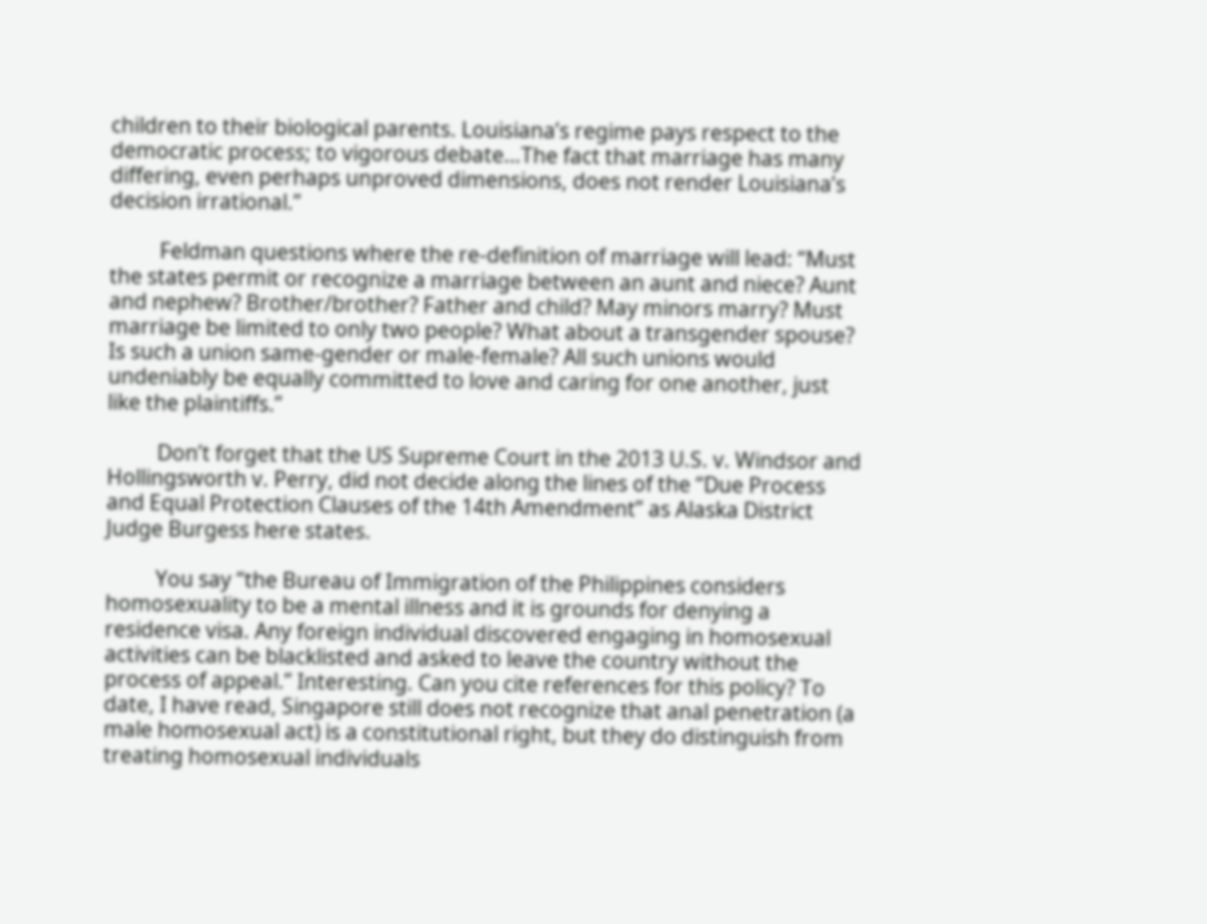children to their biological parents. Louisiana’s regime pays respect to the democratic process; to vigorous debate…The fact that marriage has many differing, even perhaps unproved dimensions, does not render Louisiana’s decision irrational.”

          Feldman questions where the re-definition of marriage will lead: “Must the states permit or recognize a marriage between an aunt and niece? Aunt and nephew? Brother/brother? Father and child? May minors marry? Must marriage be limited to only two people? What about a transgender spouse? Is such a union same-gender or male-female? All such unions would undeniably be equally committed to love and caring for one another, just like the plaintiffs.”

          Don’t forget that the US Supreme Court in the 2013 U.S. v. Windsor and Hollingsworth v. Perry, did not decide along the lines of the “Due Process and Equal Protection Clauses of the 14th Amendment” as Alaska District Judge Burgess here states.

          You say “the Bureau of Immigration of the Philippines considers homosexuality to be a mental illness and it is grounds for denying a residence visa. Any foreign individual discovered engaging in homosexual activities can be blacklisted and asked to leave the country without the process of appeal.” Interesting. Can you cite references for this policy? To date, I have read, Singapore still does not recognize that anal penetration (a male homosexual act) is a constitutional right, but they do distinguish from treating homosexual individuals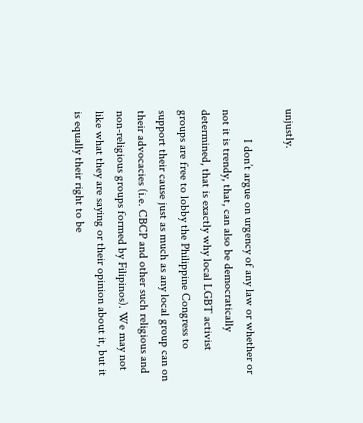unjustly.

          I don’t argue on urgency of any law or whether or not it is trendy, that, can also be democratically determined, that is exactly why local LGBT activist groups are free to lobby the Philippine Congress to support their cause just as much as any local group can on their advocacies (i.e. CBCP and other such religious and non-religious groups formed by Filipinos). We may not like what they are saying or their opinion about it, but it is equally their right to be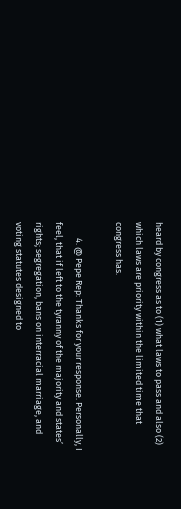heard by congress as to (1) what laws to pass and also (2) which laws are priority within the limited time that congress has.

        4. @ Pepe Rep: Thanks for your response. Personally, I feel, that if left to the tyranny of the majority and states’ rights; segregation, bans on interracial marriage, and voting statutes designed to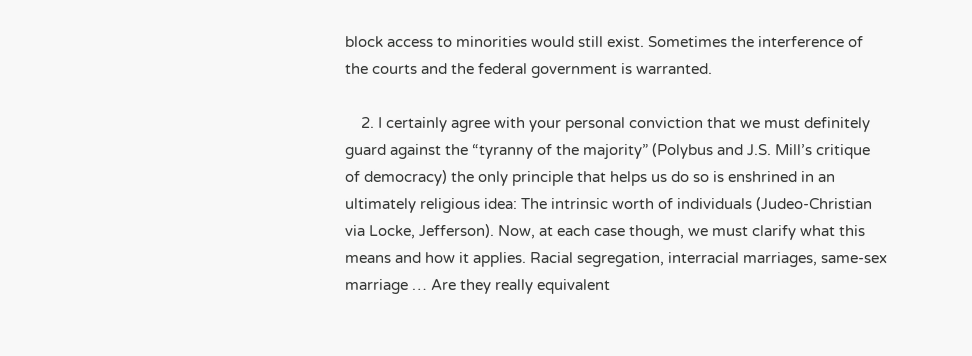block access to minorities would still exist. Sometimes the interference of the courts and the federal government is warranted.

    2. I certainly agree with your personal conviction that we must definitely guard against the “tyranny of the majority” (Polybus and J.S. Mill’s critique of democracy) the only principle that helps us do so is enshrined in an ultimately religious idea: The intrinsic worth of individuals (Judeo-Christian via Locke, Jefferson). Now, at each case though, we must clarify what this means and how it applies. Racial segregation, interracial marriages, same-sex marriage … Are they really equivalent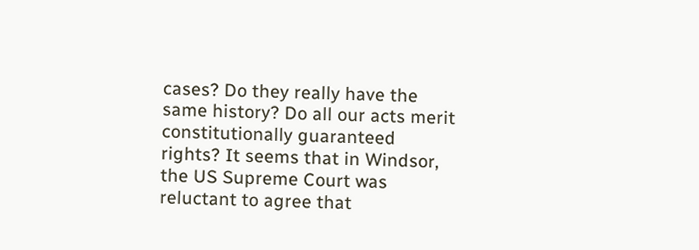cases? Do they really have the same history? Do all our acts merit constitutionally guaranteed rights? It seems that in Windsor, the US Supreme Court was reluctant to agree that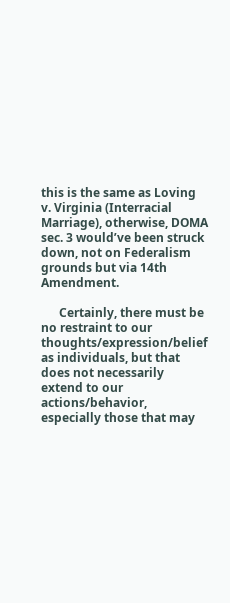this is the same as Loving v. Virginia (Interracial Marriage), otherwise, DOMA sec. 3 would’ve been struck down, not on Federalism grounds but via 14th Amendment.

      Certainly, there must be no restraint to our thoughts/expression/belief as individuals, but that does not necessarily extend to our actions/behavior, especially those that may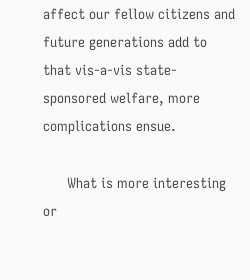affect our fellow citizens and future generations add to that vis-a-vis state-sponsored welfare, more complications ensue.

      What is more interesting or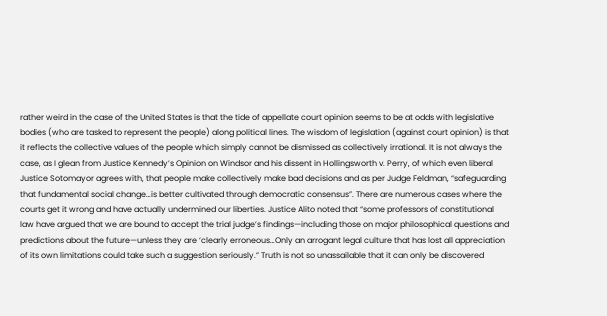rather weird in the case of the United States is that the tide of appellate court opinion seems to be at odds with legislative bodies (who are tasked to represent the people) along political lines. The wisdom of legislation (against court opinion) is that it reflects the collective values of the people which simply cannot be dismissed as collectively irrational. It is not always the case, as I glean from Justice Kennedy’s Opinion on Windsor and his dissent in Hollingsworth v. Perry, of which even liberal Justice Sotomayor agrees with, that people make collectively make bad decisions and as per Judge Feldman, “safeguarding that fundamental social change…is better cultivated through democratic consensus”. There are numerous cases where the courts get it wrong and have actually undermined our liberties. Justice Alito noted that “some professors of constitutional law have argued that we are bound to accept the trial judge’s findings—including those on major philosophical questions and predictions about the future—unless they are ‘clearly erroneous…Only an arrogant legal culture that has lost all appreciation of its own limitations could take such a suggestion seriously.” Truth is not so unassailable that it can only be discovered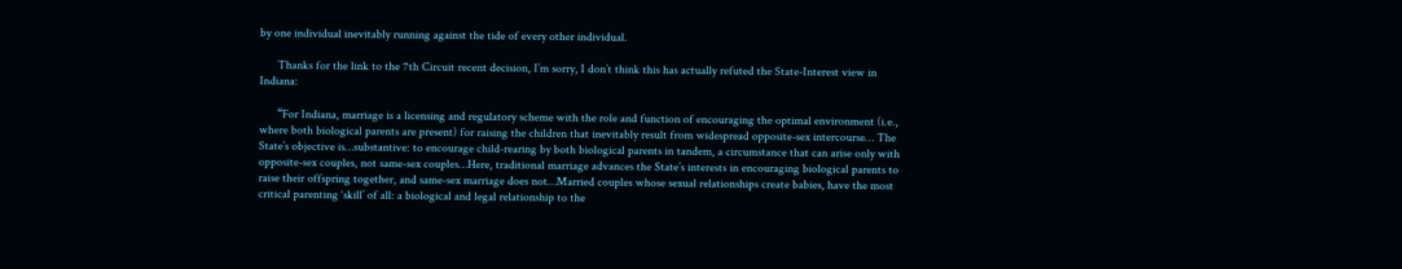by one individual inevitably running against the tide of every other individual.

      Thanks for the link to the 7th Circuit recent decision, I’m sorry, I don’t think this has actually refuted the State-Interest view in Indiana:

      “For Indiana, marriage is a licensing and regulatory scheme with the role and function of encouraging the optimal environment (i.e., where both biological parents are present) for raising the children that inevitably result from widespread opposite-sex intercourse… The State’s objective is…substantive: to encourage child-rearing by both biological parents in tandem, a circumstance that can arise only with opposite-sex couples, not same-sex couples…Here, traditional marriage advances the State’s interests in encouraging biological parents to raise their offspring together, and same-sex marriage does not…Married couples whose sexual relationships create babies, have the most critical parenting ‘skill’ of all: a biological and legal relationship to the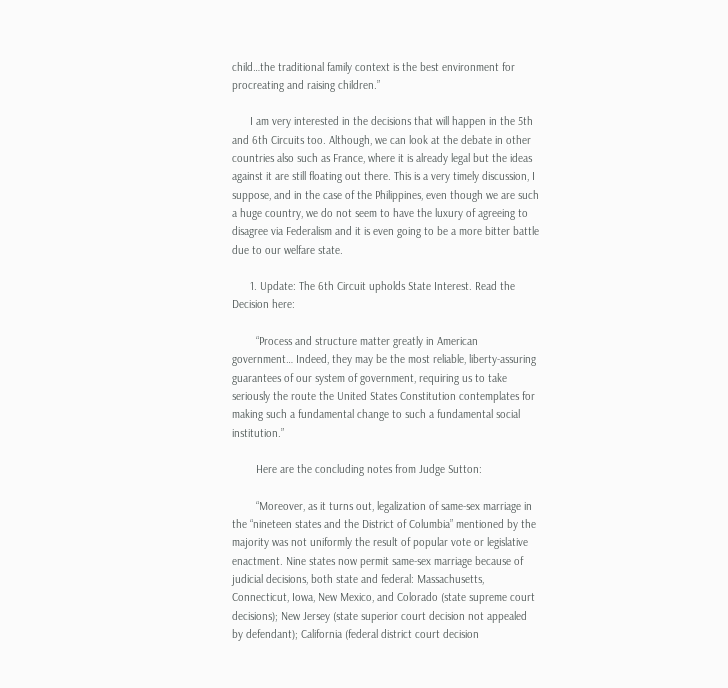child…the traditional family context is the best environment for procreating and raising children.”

      I am very interested in the decisions that will happen in the 5th and 6th Circuits too. Although, we can look at the debate in other countries also such as France, where it is already legal but the ideas against it are still floating out there. This is a very timely discussion, I suppose, and in the case of the Philippines, even though we are such a huge country, we do not seem to have the luxury of agreeing to disagree via Federalism and it is even going to be a more bitter battle due to our welfare state.

      1. Update: The 6th Circuit upholds State Interest. Read the Decision here:

        “Process and structure matter greatly in American government… Indeed, they may be the most reliable, liberty-assuring guarantees of our system of government, requiring us to take seriously the route the United States Constitution contemplates for making such a fundamental change to such a fundamental social institution.”

        Here are the concluding notes from Judge Sutton:

        “Moreover, as it turns out, legalization of same-sex marriage in the “nineteen states and the District of Columbia” mentioned by the majority was not uniformly the result of popular vote or legislative enactment. Nine states now permit same-sex marriage because of judicial decisions, both state and federal: Massachusetts, Connecticut, Iowa, New Mexico, and Colorado (state supreme court decisions); New Jersey (state superior court decision not appealed by defendant); California (federal district court decision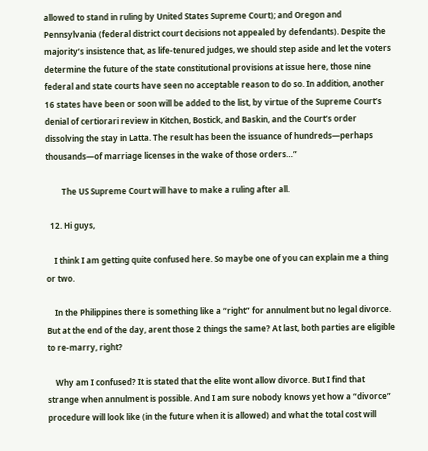allowed to stand in ruling by United States Supreme Court); and Oregon and Pennsylvania (federal district court decisions not appealed by defendants). Despite the majority’s insistence that, as life-tenured judges, we should step aside and let the voters determine the future of the state constitutional provisions at issue here, those nine federal and state courts have seen no acceptable reason to do so. In addition, another 16 states have been or soon will be added to the list, by virtue of the Supreme Court’s denial of certiorari review in Kitchen, Bostick, and Baskin, and the Court’s order dissolving the stay in Latta. The result has been the issuance of hundreds—perhaps thousands—of marriage licenses in the wake of those orders…”

        The US Supreme Court will have to make a ruling after all.

  12. Hi guys,

    I think I am getting quite confused here. So maybe one of you can explain me a thing or two.

    In the Philippines there is something like a “right” for annulment but no legal divorce. But at the end of the day, arent those 2 things the same? At last, both parties are eligible to re-marry, right?

    Why am I confused? It is stated that the elite wont allow divorce. But I find that strange when annulment is possible. And I am sure nobody knows yet how a “divorce” procedure will look like (in the future when it is allowed) and what the total cost will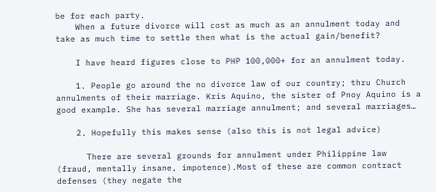be for each party.
    When a future divorce will cost as much as an annulment today and take as much time to settle then what is the actual gain/benefit?

    I have heard figures close to PHP 100,000+ for an annulment today.

    1. People go around the no divorce law of our country; thru Church annulments of their marriage. Kris Aquino, the sister of Pnoy Aquino is a good example. She has several marriage annulment; and several marriages…

    2. Hopefully this makes sense (also this is not legal advice)

      There are several grounds for annulment under Philippine law (fraud, mentally insane, impotence).Most of these are common contract defenses (they negate the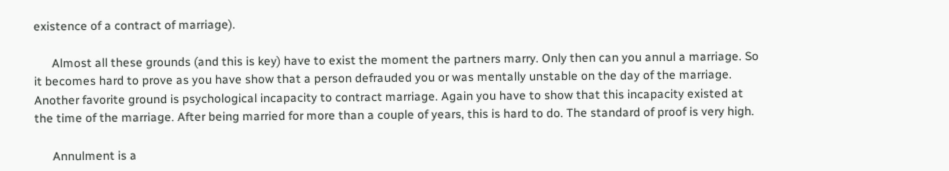existence of a contract of marriage).

      Almost all these grounds (and this is key) have to exist the moment the partners marry. Only then can you annul a marriage. So it becomes hard to prove as you have show that a person defrauded you or was mentally unstable on the day of the marriage. Another favorite ground is psychological incapacity to contract marriage. Again you have to show that this incapacity existed at the time of the marriage. After being married for more than a couple of years, this is hard to do. The standard of proof is very high.

      Annulment is a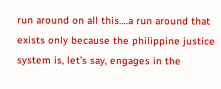run around on all this….a run around that exists only because the philippine justice system is, let’s say, engages in the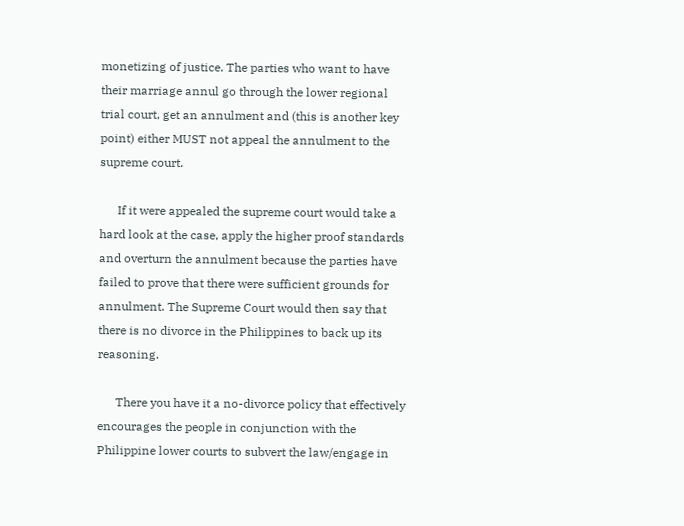monetizing of justice. The parties who want to have their marriage annul go through the lower regional trial court, get an annulment and (this is another key point) either MUST not appeal the annulment to the supreme court.

      If it were appealed the supreme court would take a hard look at the case, apply the higher proof standards and overturn the annulment because the parties have failed to prove that there were sufficient grounds for annulment. The Supreme Court would then say that there is no divorce in the Philippines to back up its reasoning.

      There you have it a no-divorce policy that effectively encourages the people in conjunction with the Philippine lower courts to subvert the law/engage in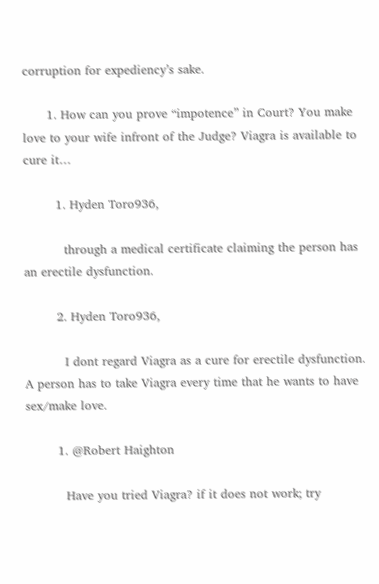corruption for expediency’s sake.

      1. How can you prove “impotence” in Court? You make love to your wife infront of the Judge? Viagra is available to cure it…

        1. Hyden Toro936,

          through a medical certificate claiming the person has an erectile dysfunction.

        2. Hyden Toro936,

          I dont regard Viagra as a cure for erectile dysfunction. A person has to take Viagra every time that he wants to have sex/make love.

        1. @Robert Haighton

          Have you tried Viagra? if it does not work; try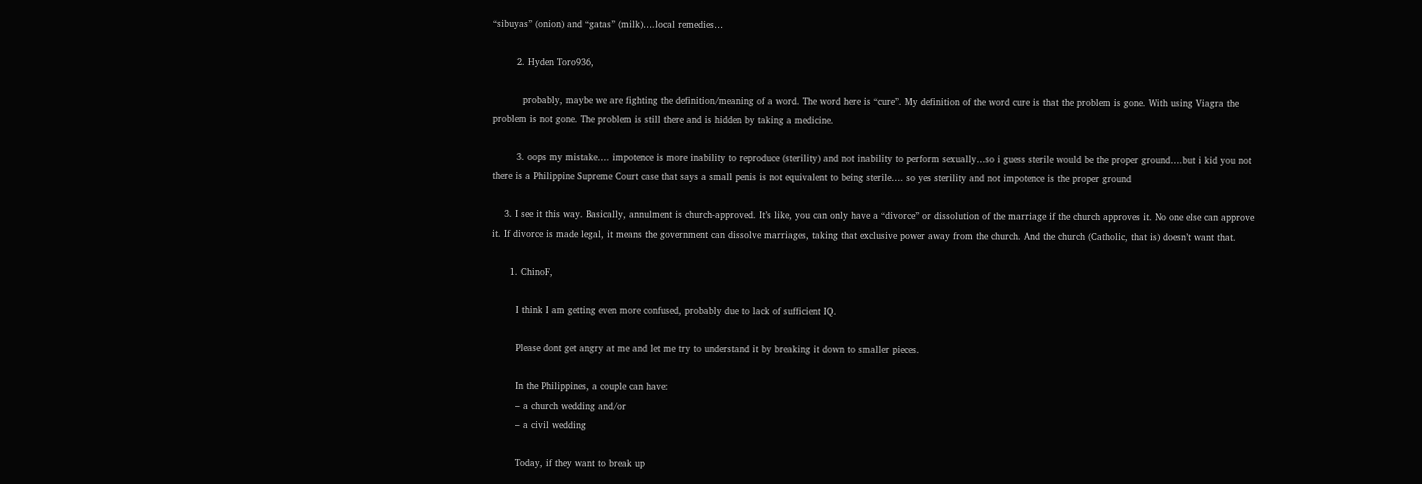“sibuyas” (onion) and “gatas” (milk)….local remedies…

        2. Hyden Toro936,

          probably, maybe we are fighting the definition/meaning of a word. The word here is “cure”. My definition of the word cure is that the problem is gone. With using Viagra the problem is not gone. The problem is still there and is hidden by taking a medicine.

        3. oops my mistake…. impotence is more inability to reproduce (sterility) and not inability to perform sexually…so i guess sterile would be the proper ground….but i kid you not there is a Philippine Supreme Court case that says a small penis is not equivalent to being sterile…. so yes sterility and not impotence is the proper ground

    3. I see it this way. Basically, annulment is church-approved. It’s like, you can only have a “divorce” or dissolution of the marriage if the church approves it. No one else can approve it. If divorce is made legal, it means the government can dissolve marriages, taking that exclusive power away from the church. And the church (Catholic, that is) doesn’t want that.

      1. ChinoF,

        I think I am getting even more confused, probably due to lack of sufficient IQ.

        Please dont get angry at me and let me try to understand it by breaking it down to smaller pieces.

        In the Philippines, a couple can have:
        – a church wedding and/or
        – a civil wedding

        Today, if they want to break up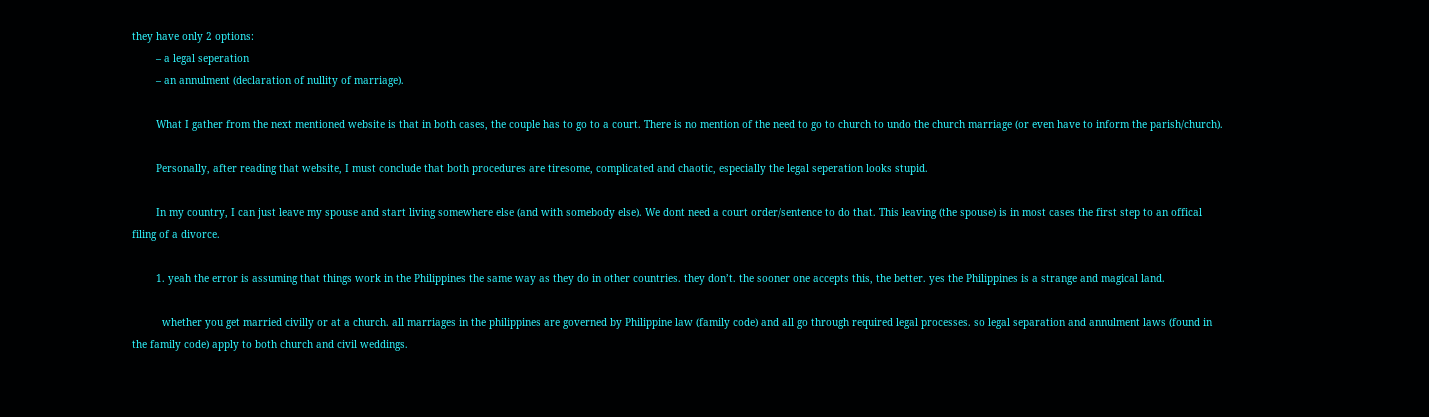they have only 2 options:
        – a legal seperation
        – an annulment (declaration of nullity of marriage).

        What I gather from the next mentioned website is that in both cases, the couple has to go to a court. There is no mention of the need to go to church to undo the church marriage (or even have to inform the parish/church).

        Personally, after reading that website, I must conclude that both procedures are tiresome, complicated and chaotic, especially the legal seperation looks stupid.

        In my country, I can just leave my spouse and start living somewhere else (and with somebody else). We dont need a court order/sentence to do that. This leaving (the spouse) is in most cases the first step to an offical filing of a divorce.

        1. yeah the error is assuming that things work in the Philippines the same way as they do in other countries. they don’t. the sooner one accepts this, the better. yes the Philippines is a strange and magical land.

          whether you get married civilly or at a church. all marriages in the philippines are governed by Philippine law (family code) and all go through required legal processes. so legal separation and annulment laws (found in the family code) apply to both church and civil weddings.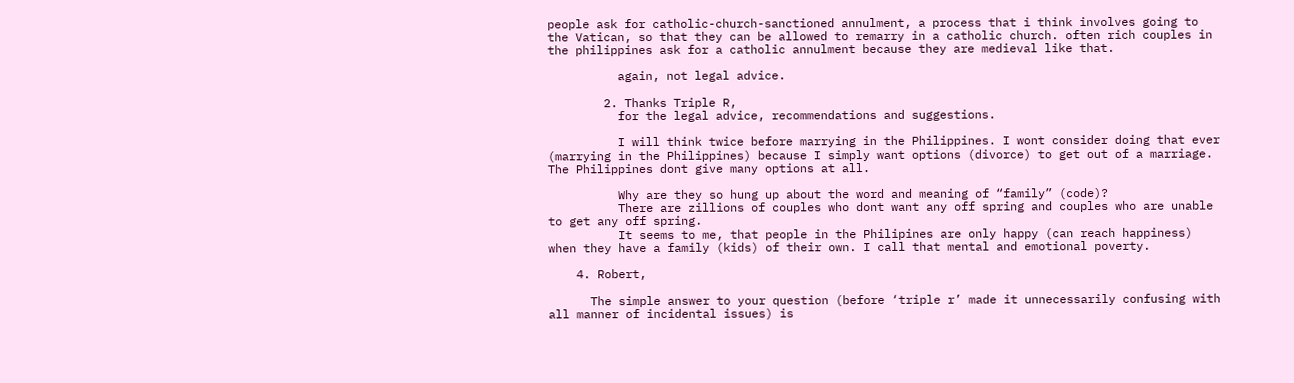people ask for catholic-church-sanctioned annulment, a process that i think involves going to the Vatican, so that they can be allowed to remarry in a catholic church. often rich couples in the philippines ask for a catholic annulment because they are medieval like that.

          again, not legal advice.

        2. Thanks Triple R,
          for the legal advice, recommendations and suggestions.

          I will think twice before marrying in the Philippines. I wont consider doing that ever (marrying in the Philippines) because I simply want options (divorce) to get out of a marriage. The Philippines dont give many options at all.

          Why are they so hung up about the word and meaning of “family” (code)?
          There are zillions of couples who dont want any off spring and couples who are unable to get any off spring.
          It seems to me, that people in the Philipines are only happy (can reach happiness) when they have a family (kids) of their own. I call that mental and emotional poverty.

    4. Robert,

      The simple answer to your question (before ‘triple r’ made it unnecessarily confusing with all manner of incidental issues) is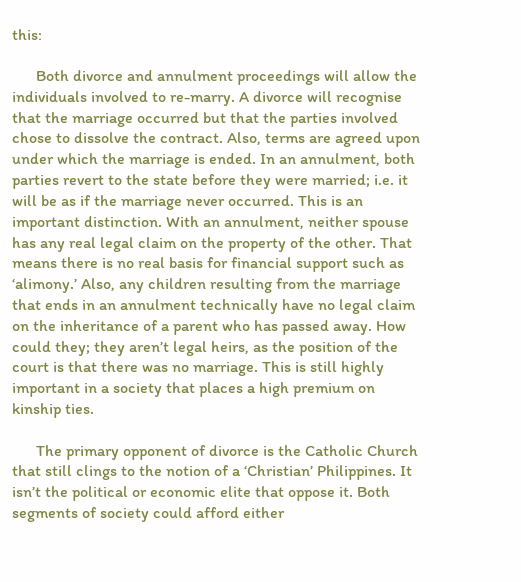this:

      Both divorce and annulment proceedings will allow the individuals involved to re-marry. A divorce will recognise that the marriage occurred but that the parties involved chose to dissolve the contract. Also, terms are agreed upon under which the marriage is ended. In an annulment, both parties revert to the state before they were married; i.e. it will be as if the marriage never occurred. This is an important distinction. With an annulment, neither spouse has any real legal claim on the property of the other. That means there is no real basis for financial support such as ‘alimony.’ Also, any children resulting from the marriage that ends in an annulment technically have no legal claim on the inheritance of a parent who has passed away. How could they; they aren’t legal heirs, as the position of the court is that there was no marriage. This is still highly important in a society that places a high premium on kinship ties.

      The primary opponent of divorce is the Catholic Church that still clings to the notion of a ‘Christian’ Philippines. It isn’t the political or economic elite that oppose it. Both segments of society could afford either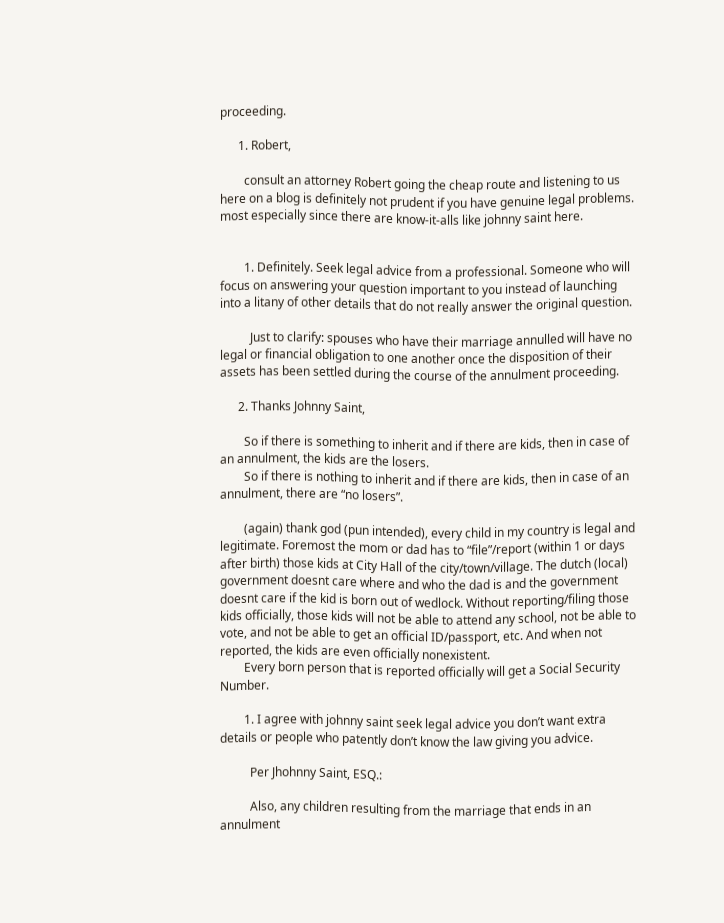proceeding.

      1. Robert,

        consult an attorney Robert going the cheap route and listening to us here on a blog is definitely not prudent if you have genuine legal problems. most especially since there are know-it-alls like johnny saint here.


        1. Definitely. Seek legal advice from a professional. Someone who will focus on answering your question important to you instead of launching into a litany of other details that do not really answer the original question.

          Just to clarify: spouses who have their marriage annulled will have no legal or financial obligation to one another once the disposition of their assets has been settled during the course of the annulment proceeding.

      2. Thanks Johnny Saint,

        So if there is something to inherit and if there are kids, then in case of an annulment, the kids are the losers.
        So if there is nothing to inherit and if there are kids, then in case of an annulment, there are “no losers”.

        (again) thank god (pun intended), every child in my country is legal and legitimate. Foremost the mom or dad has to “file”/report (within 1 or days after birth) those kids at City Hall of the city/town/village. The dutch (local) government doesnt care where and who the dad is and the government doesnt care if the kid is born out of wedlock. Without reporting/filing those kids officially, those kids will not be able to attend any school, not be able to vote, and not be able to get an official ID/passport, etc. And when not reported, the kids are even officially nonexistent.
        Every born person that is reported officially will get a Social Security Number.

        1. I agree with johnny saint seek legal advice you don’t want extra details or people who patently don’t know the law giving you advice.

          Per Jhohnny Saint, ESQ.:

          Also, any children resulting from the marriage that ends in an annulment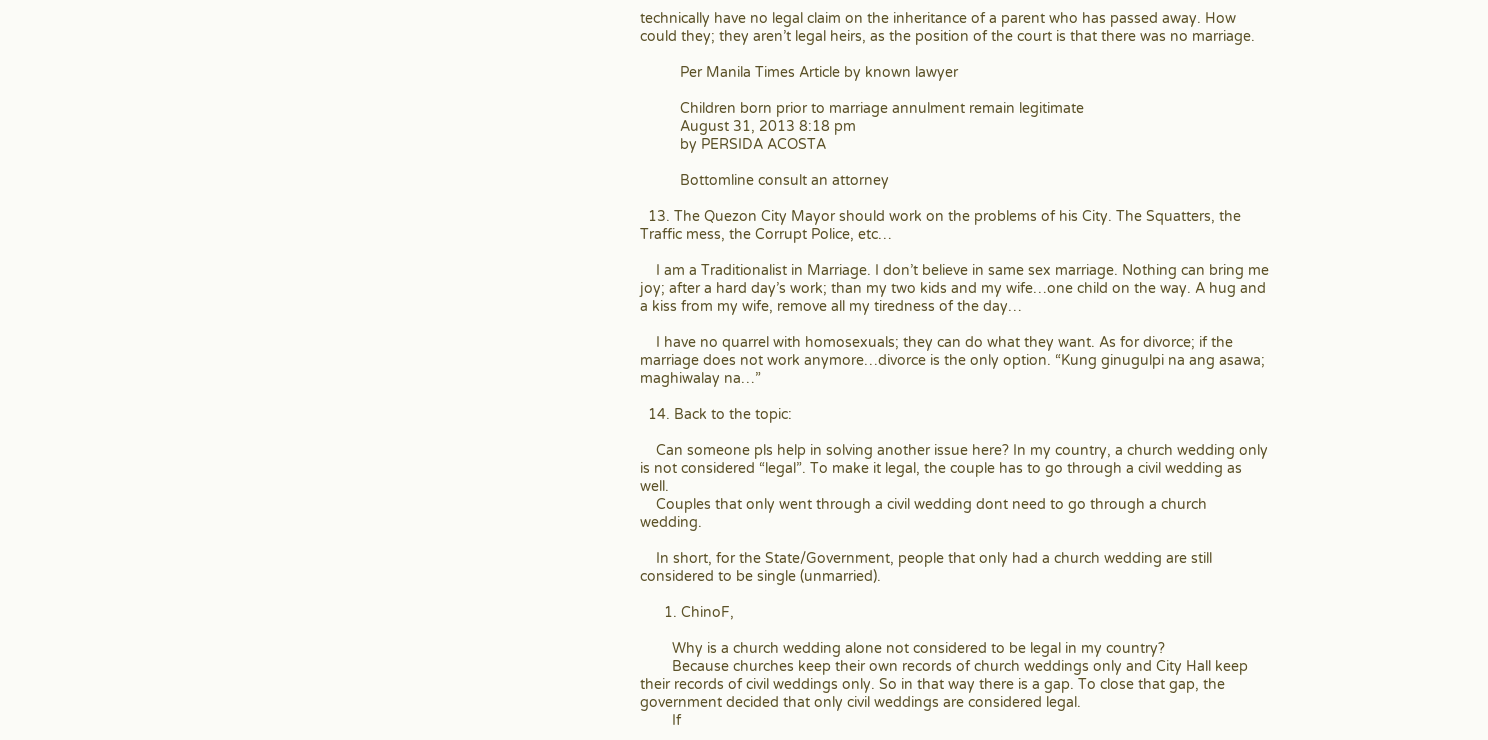technically have no legal claim on the inheritance of a parent who has passed away. How could they; they aren’t legal heirs, as the position of the court is that there was no marriage.

          Per Manila Times Article by known lawyer

          Children born prior to marriage annulment remain legitimate
          August 31, 2013 8:18 pm
          by PERSIDA ACOSTA

          Bottomline consult an attorney

  13. The Quezon City Mayor should work on the problems of his City. The Squatters, the Traffic mess, the Corrupt Police, etc…

    I am a Traditionalist in Marriage. I don’t believe in same sex marriage. Nothing can bring me joy; after a hard day’s work; than my two kids and my wife…one child on the way. A hug and a kiss from my wife, remove all my tiredness of the day…

    I have no quarrel with homosexuals; they can do what they want. As for divorce; if the marriage does not work anymore…divorce is the only option. “Kung ginugulpi na ang asawa; maghiwalay na…”

  14. Back to the topic:

    Can someone pls help in solving another issue here? In my country, a church wedding only is not considered “legal”. To make it legal, the couple has to go through a civil wedding as well.
    Couples that only went through a civil wedding dont need to go through a church wedding.

    In short, for the State/Government, people that only had a church wedding are still considered to be single (unmarried).

      1. ChinoF,

        Why is a church wedding alone not considered to be legal in my country?
        Because churches keep their own records of church weddings only and City Hall keep their records of civil weddings only. So in that way there is a gap. To close that gap, the government decided that only civil weddings are considered legal.
        If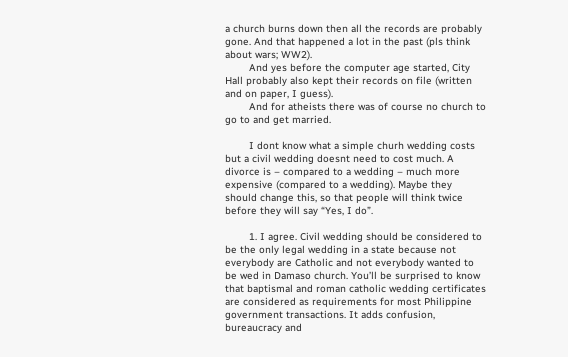a church burns down then all the records are probably gone. And that happened a lot in the past (pls think about wars; WW2).
        And yes before the computer age started, City Hall probably also kept their records on file (written and on paper, I guess).
        And for atheists there was of course no church to go to and get married.

        I dont know what a simple churh wedding costs but a civil wedding doesnt need to cost much. A divorce is – compared to a wedding – much more expensive (compared to a wedding). Maybe they should change this, so that people will think twice before they will say “Yes, I do”.

        1. I agree. Civil wedding should be considered to be the only legal wedding in a state because not everybody are Catholic and not everybody wanted to be wed in Damaso church. You’ll be surprised to know that baptismal and roman catholic wedding certificates are considered as requirements for most Philippine government transactions. It adds confusion, bureaucracy and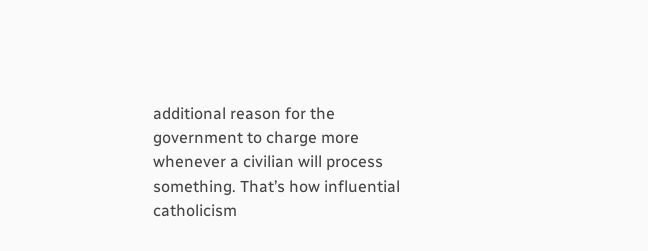additional reason for the government to charge more whenever a civilian will process something. That’s how influential catholicism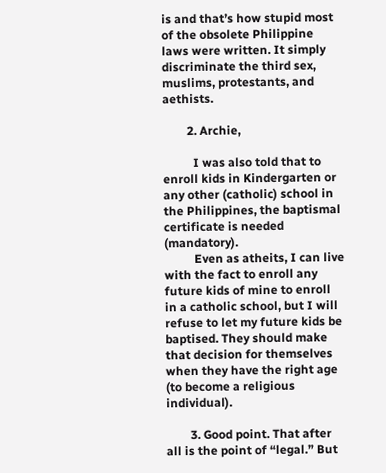is and that’s how stupid most of the obsolete Philippine laws were written. It simply discriminate the third sex, muslims, protestants, and aethists.

        2. Archie,

          I was also told that to enroll kids in Kindergarten or any other (catholic) school in the Philippines, the baptismal certificate is needed (mandatory).
          Even as atheits, I can live with the fact to enroll any future kids of mine to enroll in a catholic school, but I will refuse to let my future kids be baptised. They should make that decision for themselves when they have the right age (to become a religious individual).

        3. Good point. That after all is the point of “legal.” But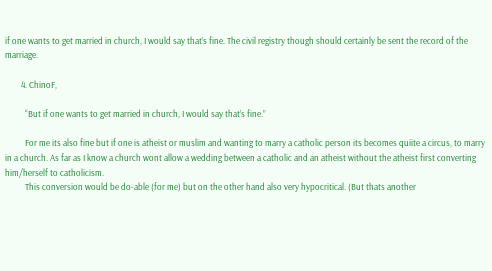if one wants to get married in church, I would say that’s fine. The civil registry though should certainly be sent the record of the marriage.

        4. ChinoF,

          “But if one wants to get married in church, I would say that’s fine.”

          For me its also fine but if one is atheist or muslim and wanting to marry a catholic person its becomes quiite a circus, to marry in a church. As far as I know a church wont allow a wedding between a catholic and an atheist without the atheist first converting him/herself to catholicism.
          This conversion would be do-able (for me) but on the other hand also very hypocritical. (But thats another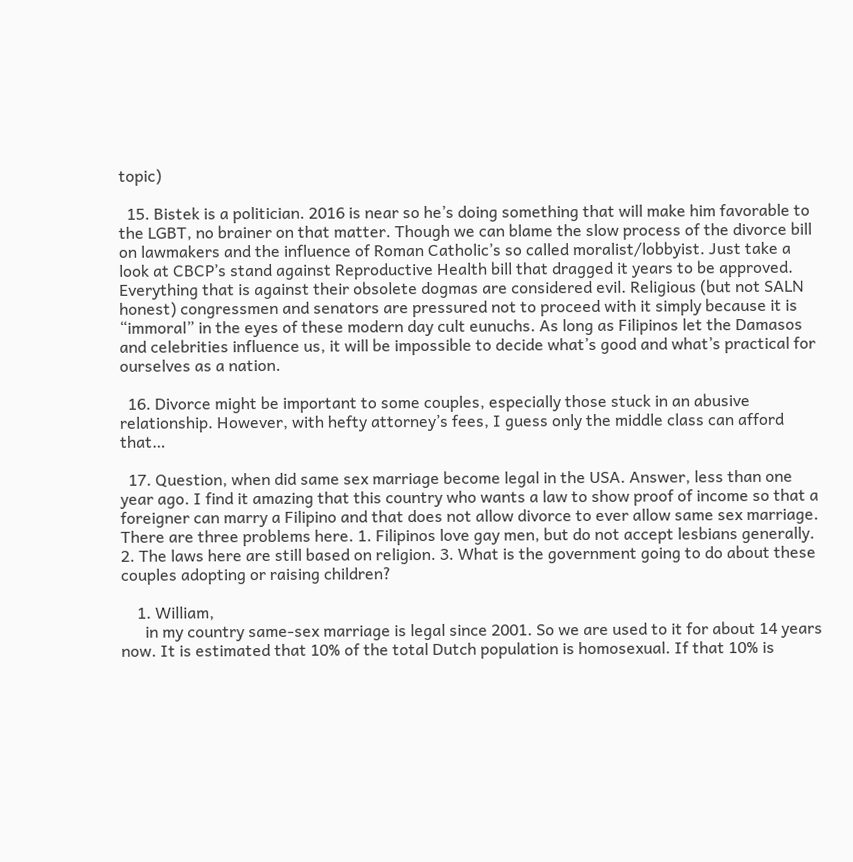topic)

  15. Bistek is a politician. 2016 is near so he’s doing something that will make him favorable to the LGBT, no brainer on that matter. Though we can blame the slow process of the divorce bill on lawmakers and the influence of Roman Catholic’s so called moralist/lobbyist. Just take a look at CBCP’s stand against Reproductive Health bill that dragged it years to be approved. Everything that is against their obsolete dogmas are considered evil. Religious (but not SALN honest) congressmen and senators are pressured not to proceed with it simply because it is “immoral” in the eyes of these modern day cult eunuchs. As long as Filipinos let the Damasos and celebrities influence us, it will be impossible to decide what’s good and what’s practical for ourselves as a nation.

  16. Divorce might be important to some couples, especially those stuck in an abusive relationship. However, with hefty attorney’s fees, I guess only the middle class can afford that…

  17. Question, when did same sex marriage become legal in the USA. Answer, less than one year ago. I find it amazing that this country who wants a law to show proof of income so that a foreigner can marry a Filipino and that does not allow divorce to ever allow same sex marriage. There are three problems here. 1. Filipinos love gay men, but do not accept lesbians generally. 2. The laws here are still based on religion. 3. What is the government going to do about these couples adopting or raising children?

    1. William,
      in my country same-sex marriage is legal since 2001. So we are used to it for about 14 years now. It is estimated that 10% of the total Dutch population is homosexual. If that 10% is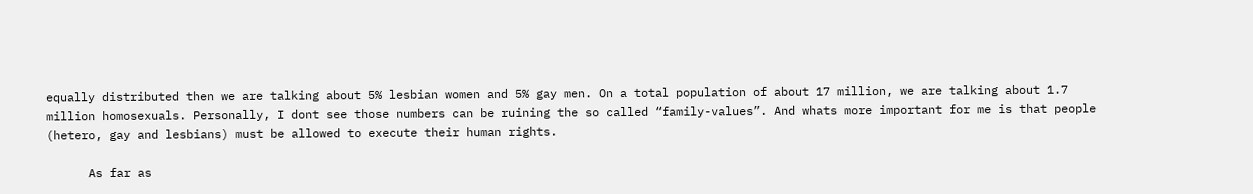equally distributed then we are talking about 5% lesbian women and 5% gay men. On a total population of about 17 million, we are talking about 1.7 million homosexuals. Personally, I dont see those numbers can be ruining the so called “family-values”. And whats more important for me is that people (hetero, gay and lesbians) must be allowed to execute their human rights.

      As far as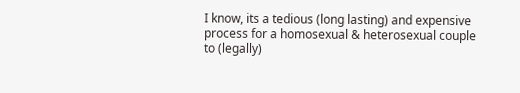I know, its a tedious (long lasting) and expensive process for a homosexual & heterosexual couple to (legally)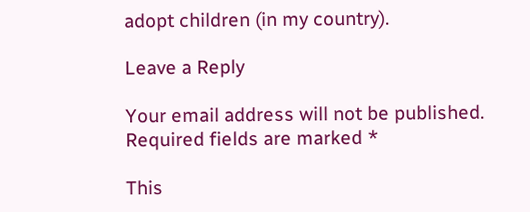adopt children (in my country).

Leave a Reply

Your email address will not be published. Required fields are marked *

This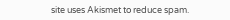site uses Akismet to reduce spam.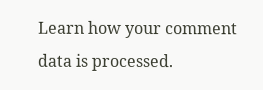Learn how your comment data is processed.